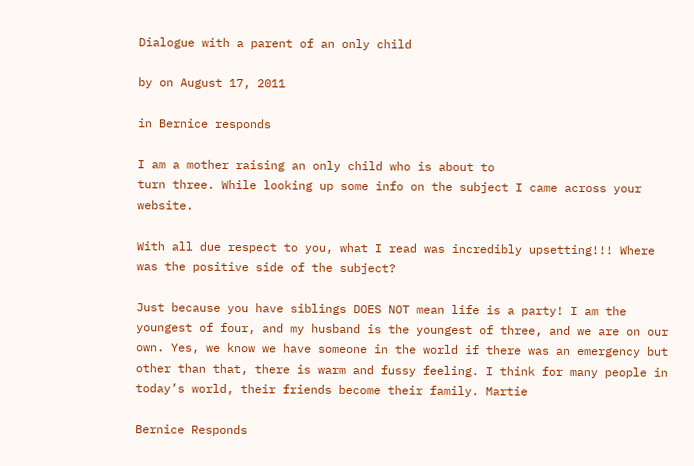Dialogue with a parent of an only child

by on August 17, 2011

in Bernice responds

I am a mother raising an only child who is about to
turn three. While looking up some info on the subject I came across your website.

With all due respect to you, what I read was incredibly upsetting!!! Where was the positive side of the subject?

Just because you have siblings DOES NOT mean life is a party! I am the youngest of four, and my husband is the youngest of three, and we are on our own. Yes, we know we have someone in the world if there was an emergency but other than that, there is warm and fussy feeling. I think for many people in today’s world, their friends become their family. Martie

Bernice Responds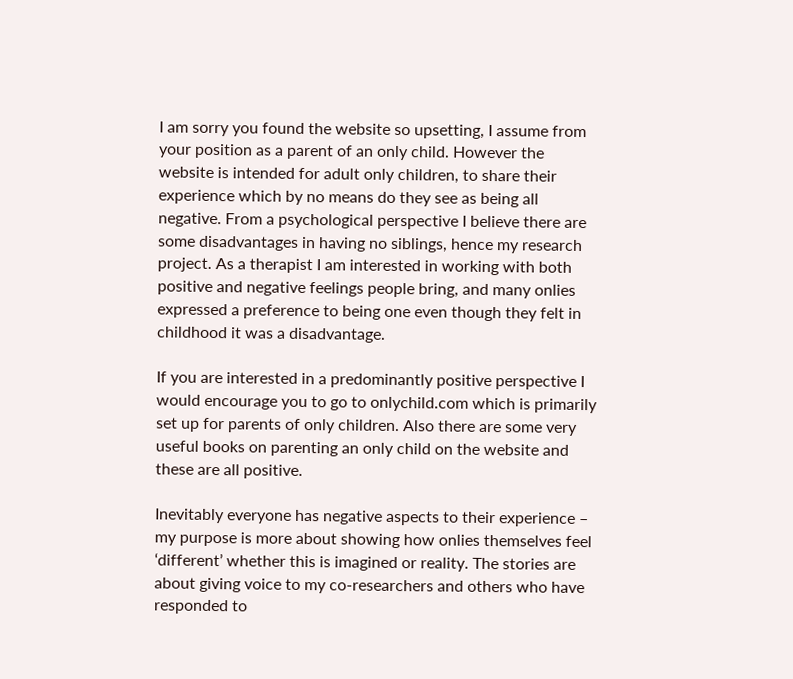I am sorry you found the website so upsetting, I assume from your position as a parent of an only child. However the website is intended for adult only children, to share their experience which by no means do they see as being all negative. From a psychological perspective I believe there are some disadvantages in having no siblings, hence my research project. As a therapist I am interested in working with both positive and negative feelings people bring, and many onlies expressed a preference to being one even though they felt in childhood it was a disadvantage.

If you are interested in a predominantly positive perspective I would encourage you to go to onlychild.com which is primarily set up for parents of only children. Also there are some very useful books on parenting an only child on the website and these are all positive.

Inevitably everyone has negative aspects to their experience – my purpose is more about showing how onlies themselves feel ‘different’ whether this is imagined or reality. The stories are about giving voice to my co-researchers and others who have responded to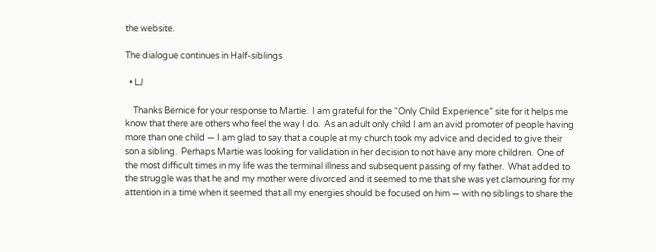the website.

The dialogue continues in Half-siblings

  • LJ

    Thanks Bernice for your response to Martie.  I am grateful for the “Only Child Experience” site for it helps me know that there are others who feel the way I do.  As an adult only child I am an avid promoter of people having more than one child — I am glad to say that a couple at my church took my advice and decided to give their son a sibling.  Perhaps Martie was looking for validation in her decision to not have any more children.  One of the most difficult times in my life was the terminal illness and subsequent passing of my father.  What added to the struggle was that he and my mother were divorced and it seemed to me that she was yet clamouring for my attention in a time when it seemed that all my energies should be focused on him — with no siblings to share the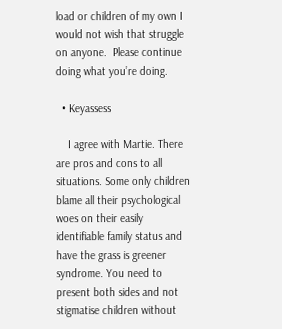load or children of my own I would not wish that struggle on anyone.  Please continue doing what you’re doing.

  • Keyassess

    I agree with Martie. There are pros and cons to all situations. Some only children blame all their psychological woes on their easily identifiable family status and have the grass is greener syndrome. You need to present both sides and not stigmatise children without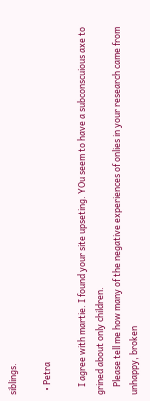siblings.

  • Petra

    I agree with martie. I found your site upseting. YOu seem to have a subconscuious axe to grined about only children.
    Please tell me how many of the negative experiences of onlies in your research came from unhappy, broken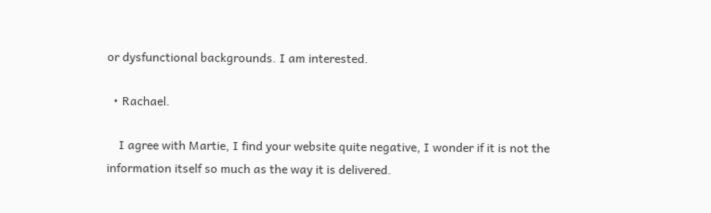or dysfunctional backgrounds. I am interested.

  • Rachael.

    I agree with Martie, I find your website quite negative, I wonder if it is not the information itself so much as the way it is delivered.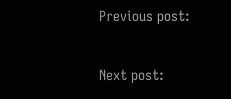Previous post:

Next post: